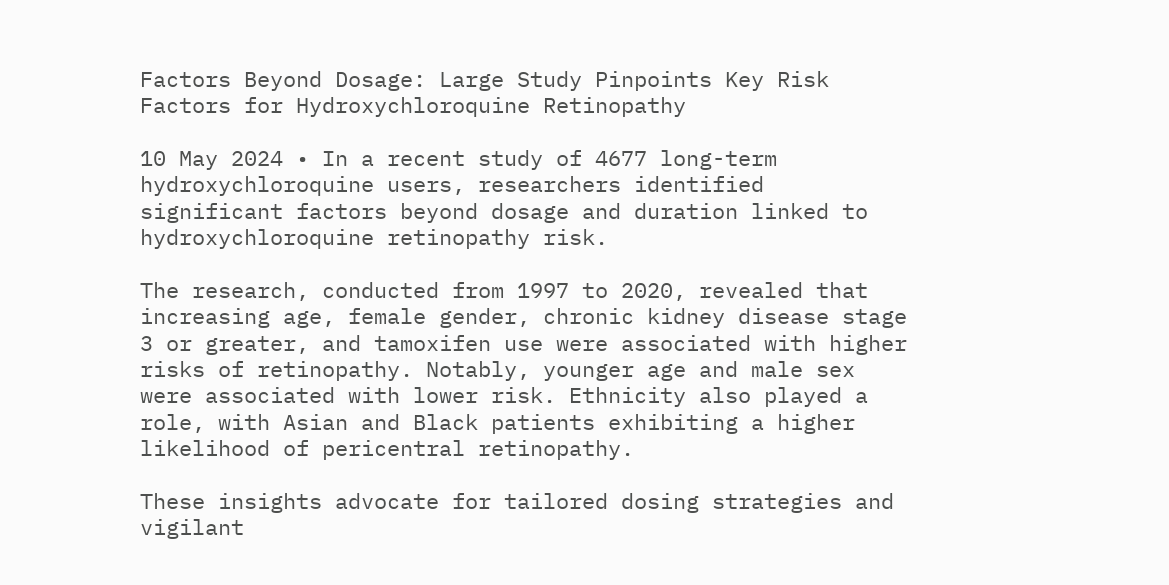Factors Beyond Dosage: Large Study Pinpoints Key Risk Factors for Hydroxychloroquine Retinopathy

10 May 2024 • In a recent study of 4677 long-term hydroxychloroquine users, researchers identified significant factors beyond dosage and duration linked to hydroxychloroquine retinopathy risk.

The research, conducted from 1997 to 2020, revealed that increasing age, female gender, chronic kidney disease stage 3 or greater, and tamoxifen use were associated with higher risks of retinopathy. Notably, younger age and male sex were associated with lower risk. Ethnicity also played a role, with Asian and Black patients exhibiting a higher likelihood of pericentral retinopathy.

These insights advocate for tailored dosing strategies and vigilant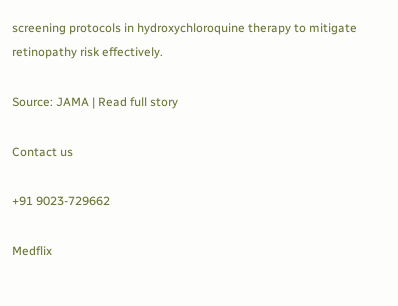screening protocols in hydroxychloroquine therapy to mitigate retinopathy risk effectively.

Source: JAMA | Read full story

Contact us

+91 9023-729662

Medflix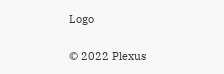Logo

© 2022 Plexus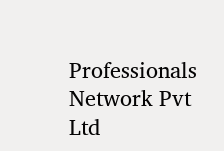Professionals Network Pvt Ltd